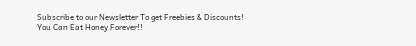Subscribe to our Newsletter To get Freebies & Discounts!
You Can Eat Honey Forever!!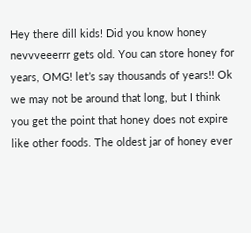Hey there dill kids! Did you know honey nevvveeerrr gets old. You can store honey for years, OMG! let’s say thousands of years!! Ok we may not be around that long, but I think you get the point that honey does not expire like other foods. The oldest jar of honey ever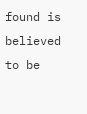found is believed to be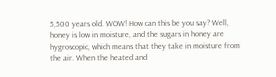5,500 years old. WOW! How can this be you say? Well, honey is low in moisture, and the sugars in honey are hygroscopic, which means that they take in moisture from the air. When the heated and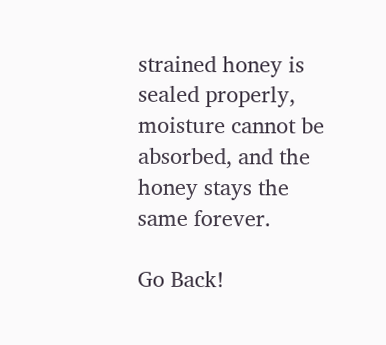strained honey is sealed properly, moisture cannot be absorbed, and the honey stays the same forever.

Go Back!